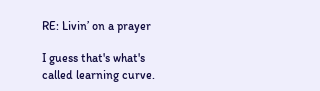RE: Livin’ on a prayer

I guess that's what's called learning curve.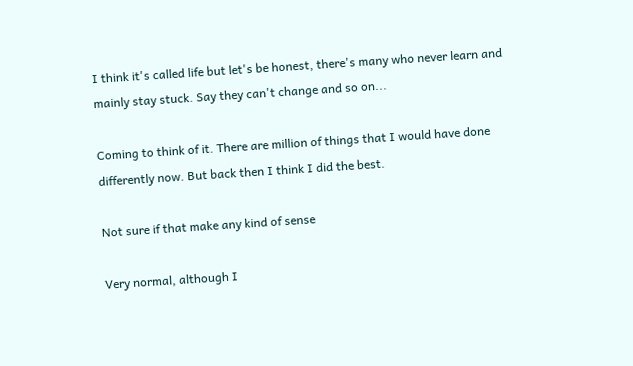I think it's called life but let's be honest, there's many who never learn and mainly stay stuck. Say they can't change and so on...

Coming to think of it. There are million of things that I would have done differently now. But back then I think I did the best.

Not sure if that make any kind of sense

Very normal, although I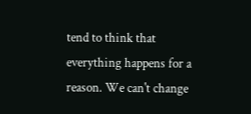tend to think that everything happens for a reason. We can't change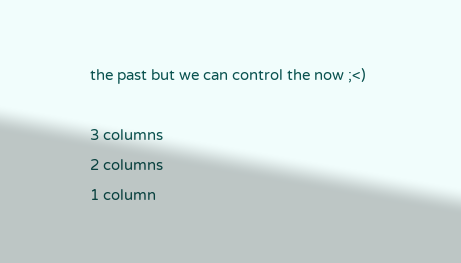the past but we can control the now ;<)

3 columns
2 columns
1 column